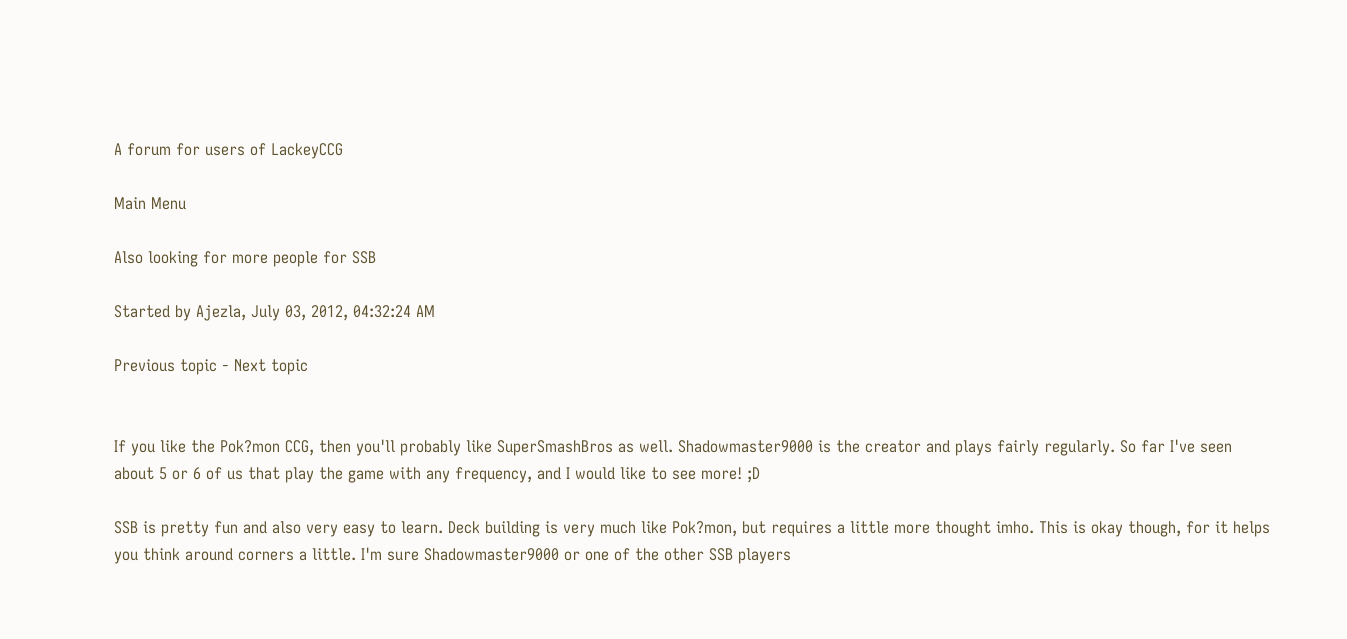A forum for users of LackeyCCG

Main Menu

Also looking for more people for SSB

Started by Ajezla, July 03, 2012, 04:32:24 AM

Previous topic - Next topic


If you like the Pok?mon CCG, then you'll probably like SuperSmashBros as well. Shadowmaster9000 is the creator and plays fairly regularly. So far I've seen about 5 or 6 of us that play the game with any frequency, and I would like to see more! ;D

SSB is pretty fun and also very easy to learn. Deck building is very much like Pok?mon, but requires a little more thought imho. This is okay though, for it helps you think around corners a little. I'm sure Shadowmaster9000 or one of the other SSB players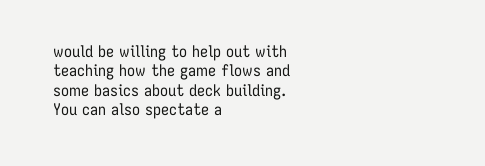would be willing to help out with teaching how the game flows and some basics about deck building. You can also spectate a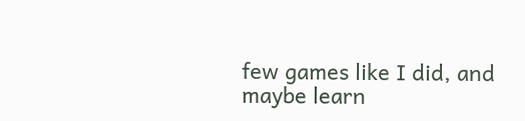few games like I did, and maybe learn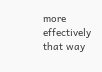more effectively that way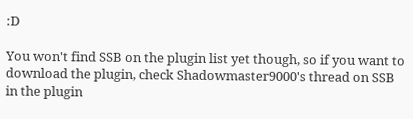:D

You won't find SSB on the plugin list yet though, so if you want to download the plugin, check Shadowmaster9000's thread on SSB in the plugin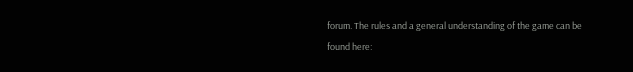forum. The rules and a general understanding of the game can be found here: